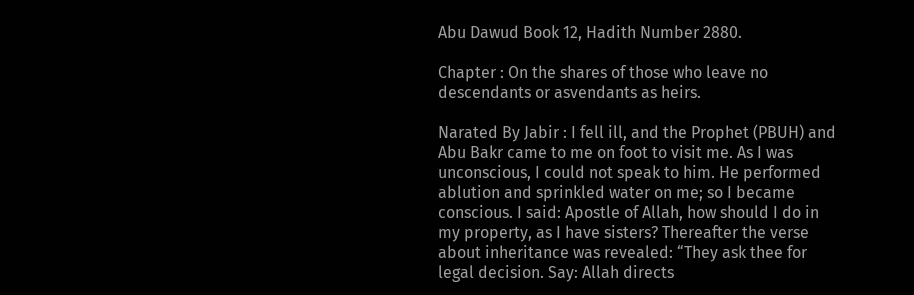Abu Dawud Book 12, Hadith Number 2880.

Chapter : On the shares of those who leave no descendants or asvendants as heirs.

Narated By Jabir : I fell ill, and the Prophet (PBUH) and Abu Bakr came to me on foot to visit me. As I was unconscious, I could not speak to him. He performed ablution and sprinkled water on me; so I became conscious. I said: Apostle of Allah, how should I do in my property, as I have sisters? Thereafter the verse about inheritance was revealed: “They ask thee for legal decision. Say: Allah directs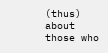(thus) about those who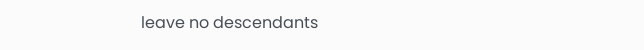leave no descendants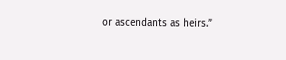or ascendants as heirs.”